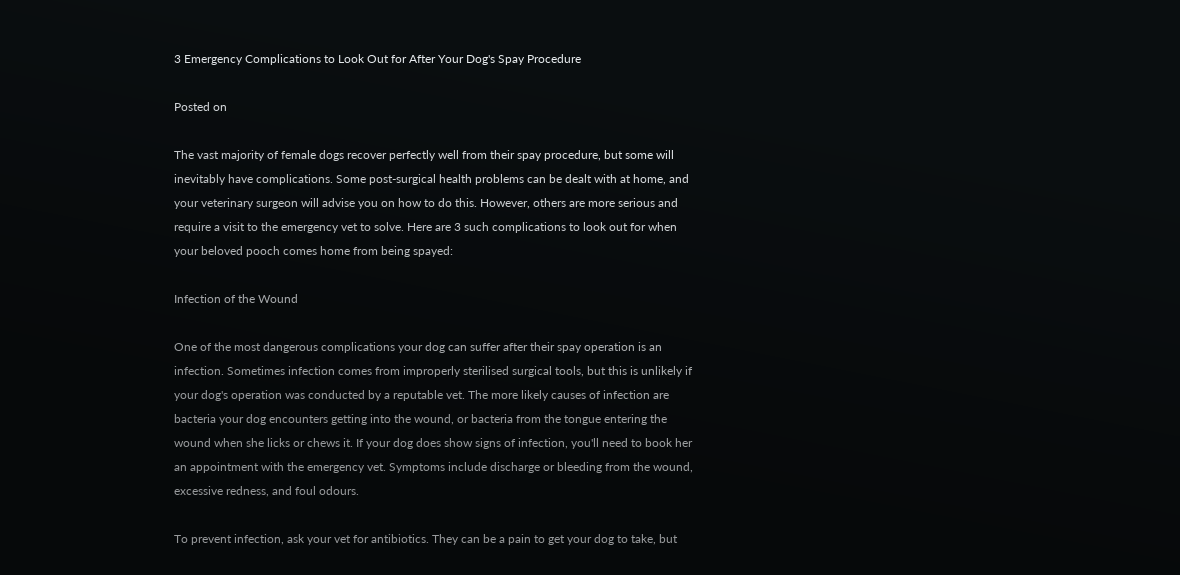3 Emergency Complications to Look Out for After Your Dog's Spay Procedure

Posted on

The vast majority of female dogs recover perfectly well from their spay procedure, but some will inevitably have complications. Some post-surgical health problems can be dealt with at home, and your veterinary surgeon will advise you on how to do this. However, others are more serious and require a visit to the emergency vet to solve. Here are 3 such complications to look out for when your beloved pooch comes home from being spayed:

Infection of the Wound

One of the most dangerous complications your dog can suffer after their spay operation is an infection. Sometimes infection comes from improperly sterilised surgical tools, but this is unlikely if your dog's operation was conducted by a reputable vet. The more likely causes of infection are bacteria your dog encounters getting into the wound, or bacteria from the tongue entering the wound when she licks or chews it. If your dog does show signs of infection, you'll need to book her an appointment with the emergency vet. Symptoms include discharge or bleeding from the wound, excessive redness, and foul odours.

To prevent infection, ask your vet for antibiotics. They can be a pain to get your dog to take, but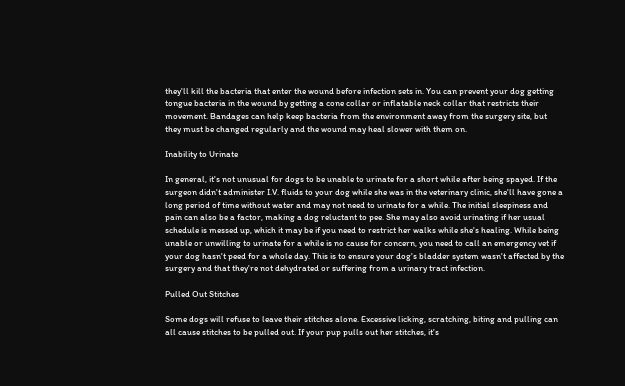they'll kill the bacteria that enter the wound before infection sets in. You can prevent your dog getting tongue bacteria in the wound by getting a cone collar or inflatable neck collar that restricts their movement. Bandages can help keep bacteria from the environment away from the surgery site, but they must be changed regularly and the wound may heal slower with them on.

Inability to Urinate

In general, it's not unusual for dogs to be unable to urinate for a short while after being spayed. If the surgeon didn't administer I.V. fluids to your dog while she was in the veterinary clinic, she'll have gone a long period of time without water and may not need to urinate for a while. The initial sleepiness and pain can also be a factor, making a dog reluctant to pee. She may also avoid urinating if her usual schedule is messed up, which it may be if you need to restrict her walks while she's healing. While being unable or unwilling to urinate for a while is no cause for concern, you need to call an emergency vet if your dog hasn't peed for a whole day. This is to ensure your dog's bladder system wasn't affected by the surgery and that they're not dehydrated or suffering from a urinary tract infection.

Pulled Out Stitches

Some dogs will refuse to leave their stitches alone. Excessive licking, scratching, biting and pulling can all cause stitches to be pulled out. If your pup pulls out her stitches, it's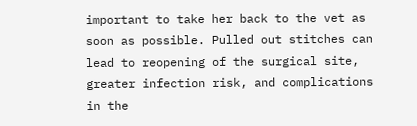important to take her back to the vet as soon as possible. Pulled out stitches can lead to reopening of the surgical site, greater infection risk, and complications in the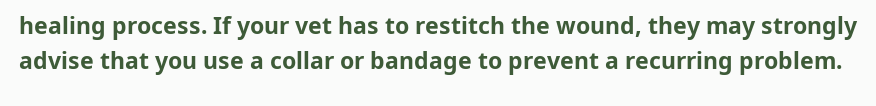healing process. If your vet has to restitch the wound, they may strongly advise that you use a collar or bandage to prevent a recurring problem.